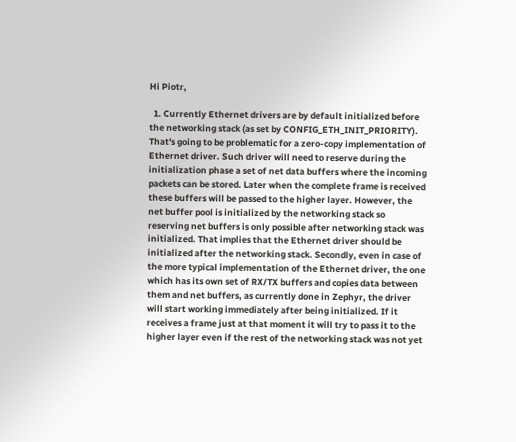Hi Piotr,

  1. Currently Ethernet drivers are by default initialized before the networking stack (as set by CONFIG_ETH_INIT_PRIORITY). That's going to be problematic for a zero-copy implementation of Ethernet driver. Such driver will need to reserve during the initialization phase a set of net data buffers where the incoming packets can be stored. Later when the complete frame is received these buffers will be passed to the higher layer. However, the net buffer pool is initialized by the networking stack so reserving net buffers is only possible after networking stack was initialized. That implies that the Ethernet driver should be initialized after the networking stack. Secondly, even in case of the more typical implementation of the Ethernet driver, the one which has its own set of RX/TX buffers and copies data between them and net buffers, as currently done in Zephyr, the driver will start working immediately after being initialized. If it receives a frame just at that moment it will try to pass it to the higher layer even if the rest of the networking stack was not yet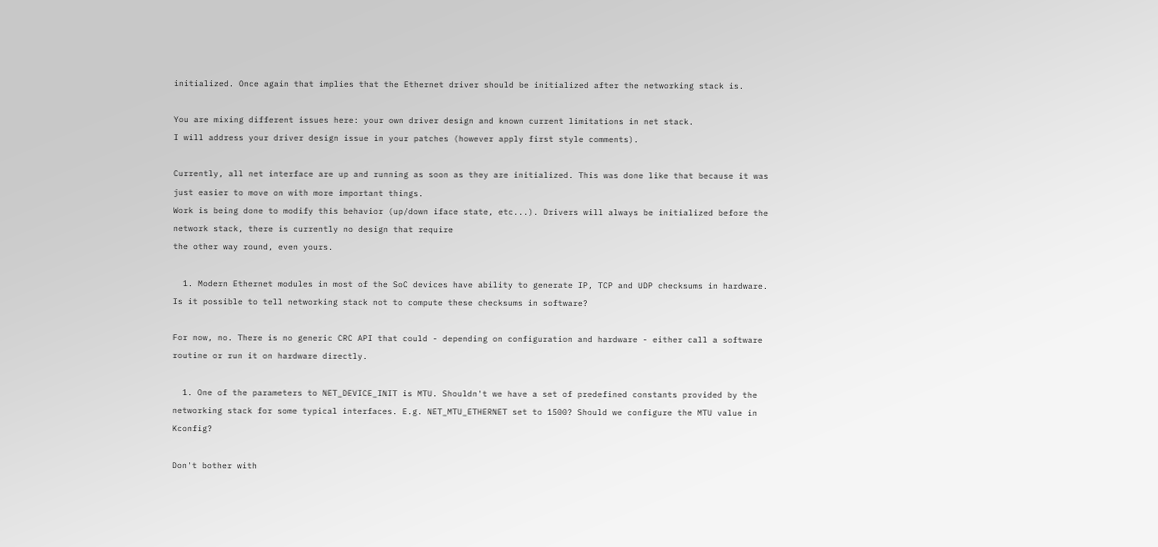initialized. Once again that implies that the Ethernet driver should be initialized after the networking stack is.

You are mixing different issues here: your own driver design and known current limitations in net stack.
I will address your driver design issue in your patches (however apply first style comments).

Currently, all net interface are up and running as soon as they are initialized. This was done like that because it was just easier to move on with more important things.
Work is being done to modify this behavior (up/down iface state, etc...). Drivers will always be initialized before the network stack, there is currently no design that require
the other way round, even yours.

  1. Modern Ethernet modules in most of the SoC devices have ability to generate IP, TCP and UDP checksums in hardware. Is it possible to tell networking stack not to compute these checksums in software?

For now, no. There is no generic CRC API that could - depending on configuration and hardware - either call a software routine or run it on hardware directly.

  1. One of the parameters to NET_DEVICE_INIT is MTU. Shouldn't we have a set of predefined constants provided by the networking stack for some typical interfaces. E.g. NET_MTU_ETHERNET set to 1500? Should we configure the MTU value in Kconfig?

Don't bother with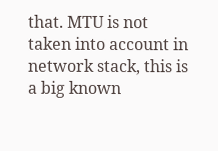that. MTU is not taken into account in network stack, this is a big known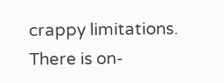crappy limitations.
There is on-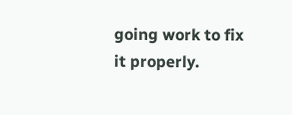going work to fix it properly.